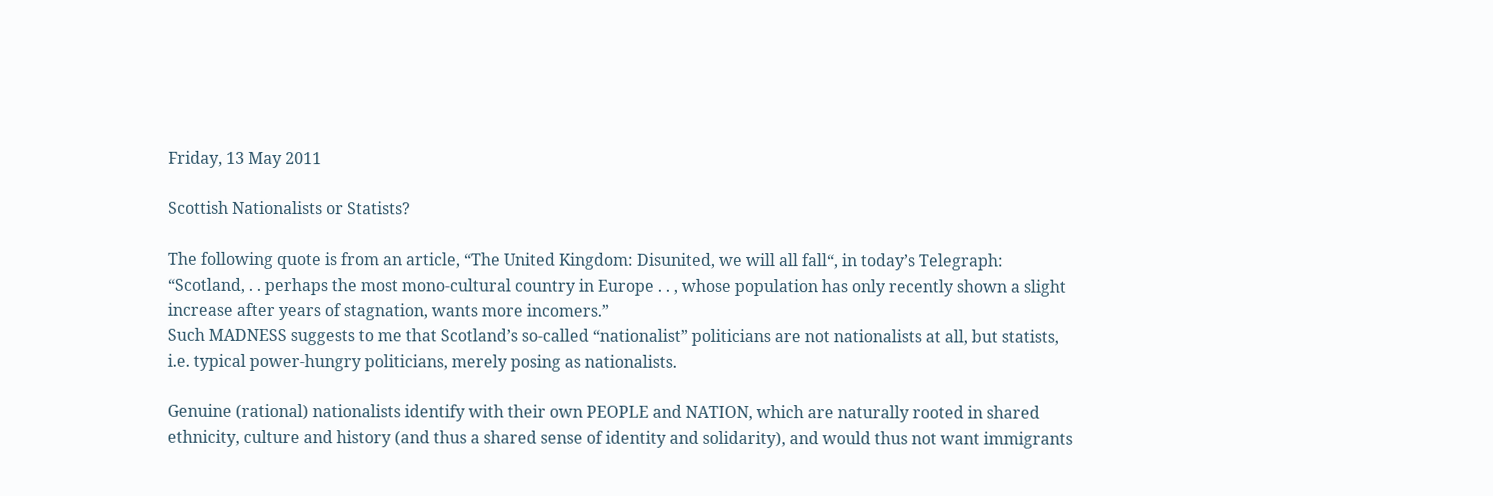Friday, 13 May 2011

Scottish Nationalists or Statists?

The following quote is from an article, “The United Kingdom: Disunited, we will all fall“, in today’s Telegraph:
“Scotland, . . perhaps the most mono-cultural country in Europe . . , whose population has only recently shown a slight increase after years of stagnation, wants more incomers.”
Such MADNESS suggests to me that Scotland’s so-called “nationalist” politicians are not nationalists at all, but statists, i.e. typical power-hungry politicians, merely posing as nationalists.

Genuine (rational) nationalists identify with their own PEOPLE and NATION, which are naturally rooted in shared ethnicity, culture and history (and thus a shared sense of identity and solidarity), and would thus not want immigrants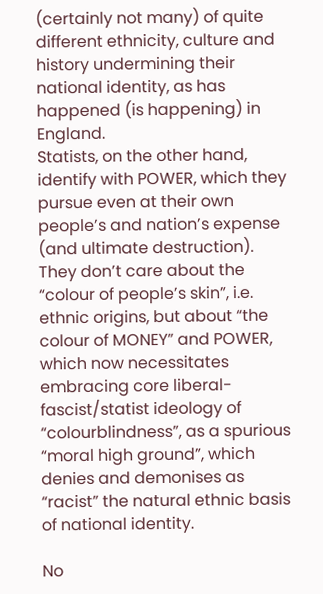(certainly not many) of quite different ethnicity, culture and history undermining their national identity, as has happened (is happening) in England.
Statists, on the other hand, identify with POWER, which they pursue even at their own people’s and nation’s expense (and ultimate destruction). They don’t care about the “colour of people’s skin”, i.e. ethnic origins, but about “the colour of MONEY” and POWER, which now necessitates embracing core liberal-fascist/statist ideology of “colourblindness”, as a spurious “moral high ground”, which denies and demonises as “racist” the natural ethnic basis of national identity.

No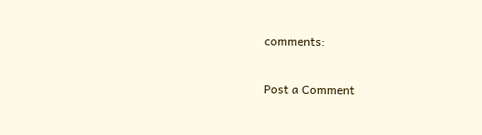comments:

Post a Comment